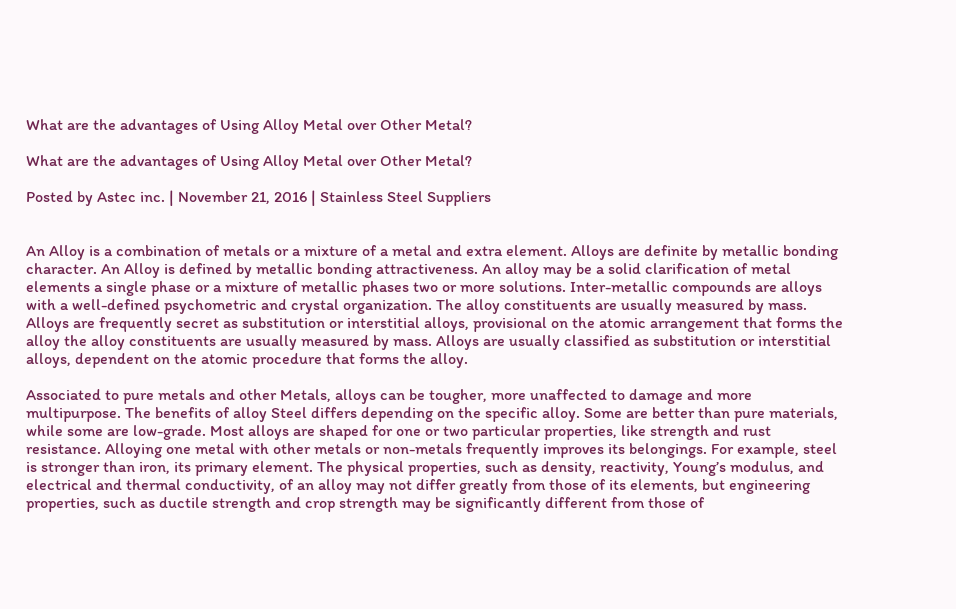What are the advantages of Using Alloy Metal over Other Metal?

What are the advantages of Using Alloy Metal over Other Metal?

Posted by Astec inc. | November 21, 2016 | Stainless Steel Suppliers


An Alloy is a combination of metals or a mixture of a metal and extra element. Alloys are definite by metallic bonding character. An Alloy is defined by metallic bonding attractiveness. An alloy may be a solid clarification of metal elements a single phase or a mixture of metallic phases two or more solutions. Inter-metallic compounds are alloys with a well-defined psychometric and crystal organization. The alloy constituents are usually measured by mass. Alloys are frequently secret as substitution or interstitial alloys, provisional on the atomic arrangement that forms the alloy the alloy constituents are usually measured by mass. Alloys are usually classified as substitution or interstitial alloys, dependent on the atomic procedure that forms the alloy.

Associated to pure metals and other Metals, alloys can be tougher, more unaffected to damage and more multipurpose. The benefits of alloy Steel differs depending on the specific alloy. Some are better than pure materials, while some are low-grade. Most alloys are shaped for one or two particular properties, like strength and rust resistance. Alloying one metal with other metals or non-metals frequently improves its belongings. For example, steel is stronger than iron, its primary element. The physical properties, such as density, reactivity, Young’s modulus, and electrical and thermal conductivity, of an alloy may not differ greatly from those of its elements, but engineering properties, such as ductile strength and crop strength may be significantly different from those of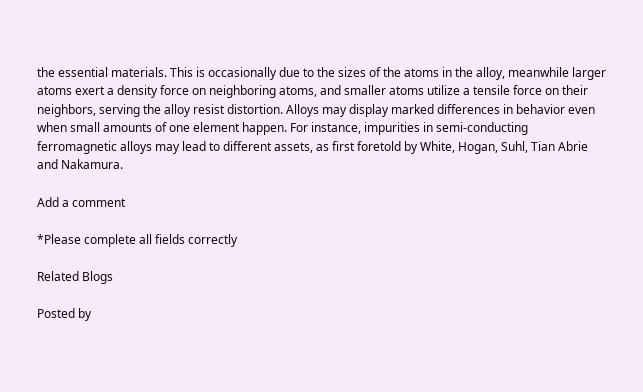the essential materials. This is occasionally due to the sizes of the atoms in the alloy, meanwhile larger atoms exert a density force on neighboring atoms, and smaller atoms utilize a tensile force on their neighbors, serving the alloy resist distortion. Alloys may display marked differences in behavior even when small amounts of one element happen. For instance, impurities in semi-conducting ferromagnetic alloys may lead to different assets, as first foretold by White, Hogan, Suhl, Tian Abrie and Nakamura.

Add a comment

*Please complete all fields correctly

Related Blogs

Posted by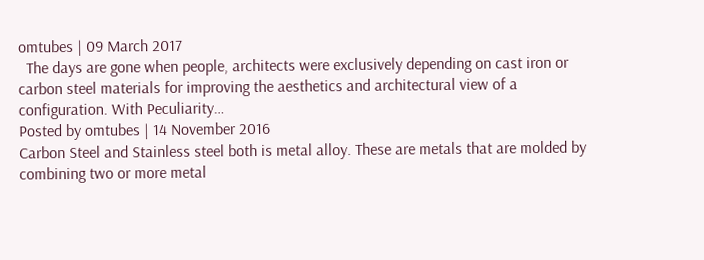omtubes | 09 March 2017
  The days are gone when people, architects were exclusively depending on cast iron or carbon steel materials for improving the aesthetics and architectural view of a configuration. With Peculiarity…
Posted by omtubes | 14 November 2016
Carbon Steel and Stainless steel both is metal alloy. These are metals that are molded by combining two or more metal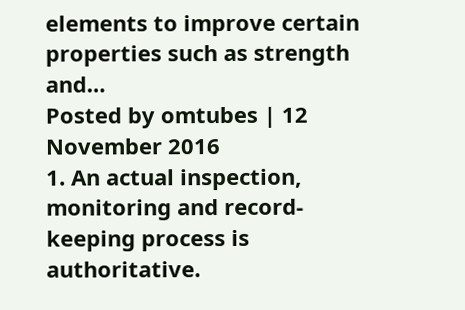elements to improve certain properties such as strength and…
Posted by omtubes | 12 November 2016
1. An actual inspection, monitoring and record-keeping process is authoritative.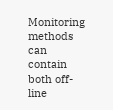Monitoring methods can contain both off-line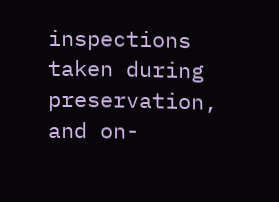inspections taken during preservation, and on-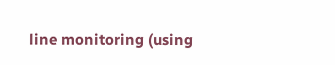line monitoring (using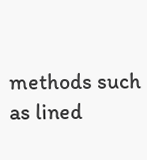methods such as lined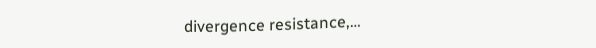divergence resistance,…